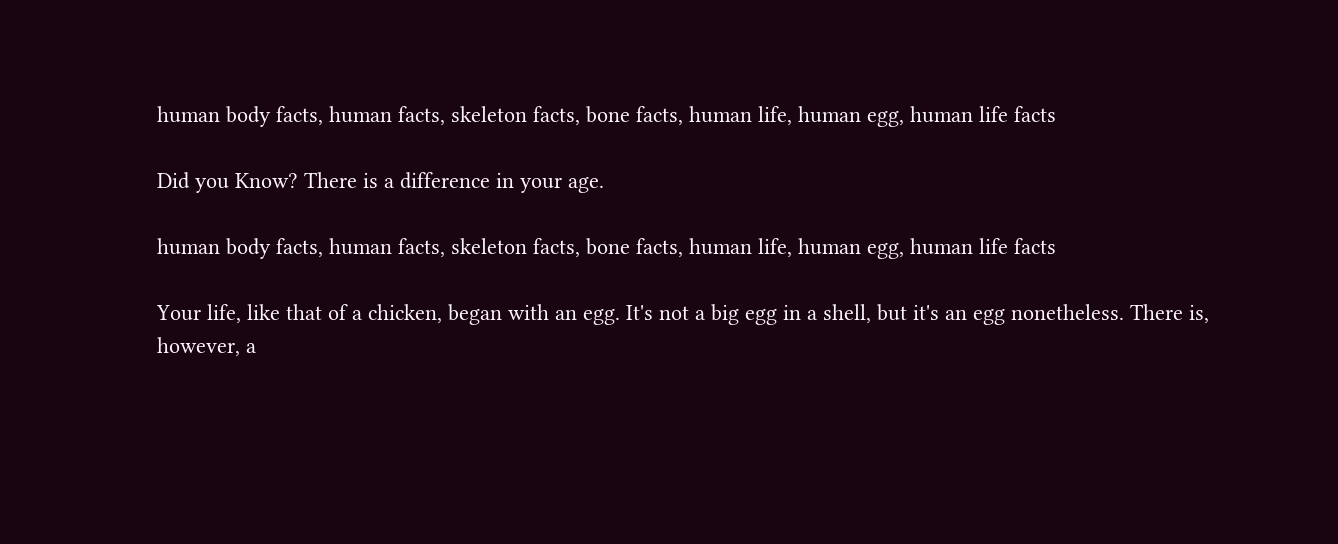human body facts, human facts, skeleton facts, bone facts, human life, human egg, human life facts

Did you Know? There is a difference in your age.

human body facts, human facts, skeleton facts, bone facts, human life, human egg, human life facts

Your life, like that of a chicken, began with an egg. It's not a big egg in a shell, but it's an egg nonetheless. There is, however, a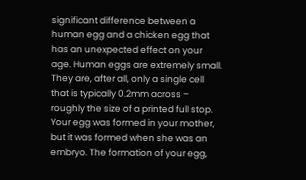significant difference between a human egg and a chicken egg that has an unexpected effect on your age. Human eggs are extremely small. They are, after all, only a single cell that is typically 0.2mm across – roughly the size of a printed full stop. Your egg was formed in your mother, but it was formed when she was an embryo. The formation of your egg,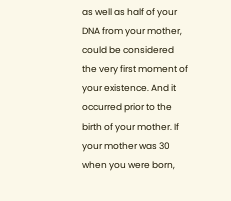as well as half of your DNA from your mother, could be considered the very first moment of your existence. And it occurred prior to the birth of your mother. If your mother was 30 when you were born,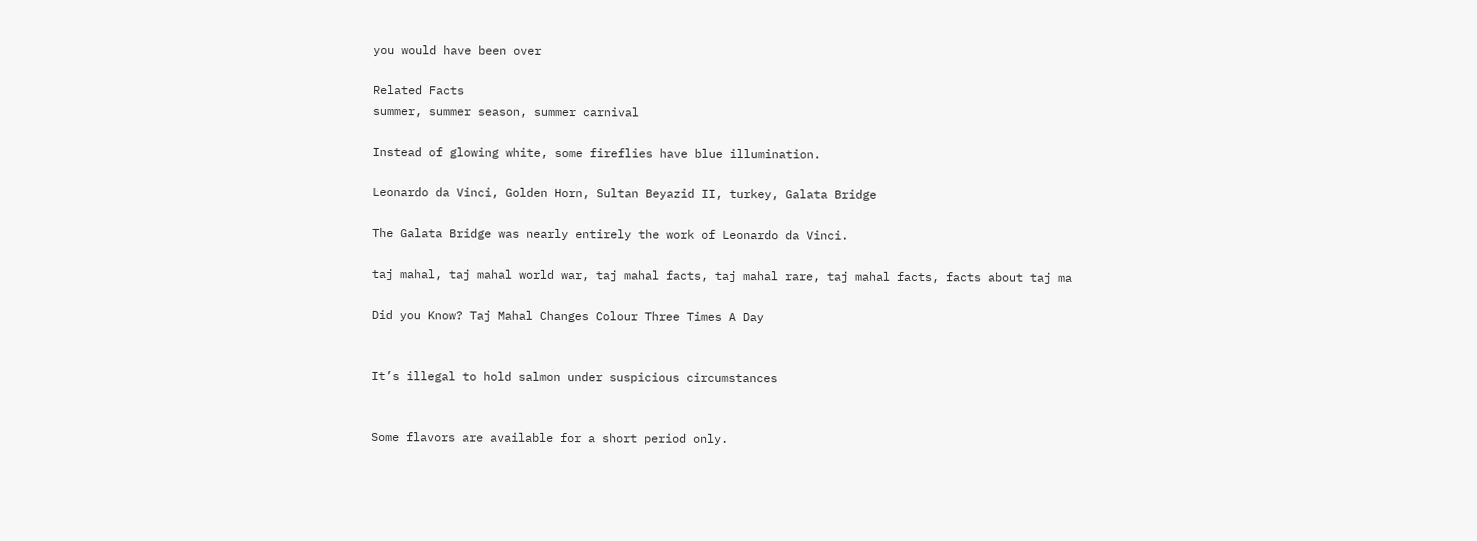you would have been over

Related Facts
summer, summer season, summer carnival

Instead of glowing white, some fireflies have blue illumination.

Leonardo da Vinci, Golden Horn, Sultan Beyazid II, turkey, Galata Bridge

The Galata Bridge was nearly entirely the work of Leonardo da Vinci.

taj mahal, taj mahal world war, taj mahal facts, taj mahal rare, taj mahal facts, facts about taj ma

Did you Know? Taj Mahal Changes Colour Three Times A Day


It’s illegal to hold salmon under suspicious circumstances


Some flavors are available for a short period only.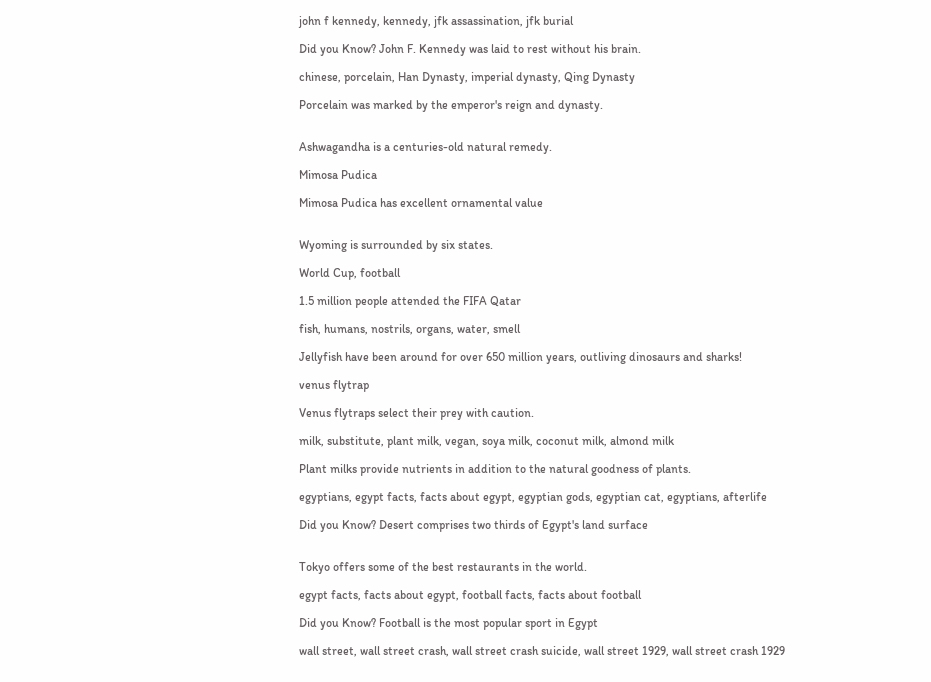john f kennedy, kennedy, jfk assassination, jfk burial

Did you Know? John F. Kennedy was laid to rest without his brain.

chinese, porcelain, Han Dynasty, imperial dynasty, Qing Dynasty

Porcelain was marked by the emperor's reign and dynasty.


Ashwagandha is a centuries-old natural remedy.

Mimosa Pudica

Mimosa Pudica has excellent ornamental value


Wyoming is surrounded by six states.

World Cup, football

1.5 million people attended the FIFA Qatar

fish, humans, nostrils, organs, water, smell

Jellyfish have been around for over 650 million years, outliving dinosaurs and sharks!

venus flytrap

Venus flytraps select their prey with caution.

milk, substitute, plant milk, vegan, soya milk, coconut milk, almond milk

Plant milks provide nutrients in addition to the natural goodness of plants.

egyptians, egypt facts, facts about egypt, egyptian gods, egyptian cat, egyptians, afterlife

Did you Know? Desert comprises two thirds of Egypt's land surface


Tokyo offers some of the best restaurants in the world.

egypt facts, facts about egypt, football facts, facts about football

Did you Know? Football is the most popular sport in Egypt

wall street, wall street crash, wall street crash suicide, wall street 1929, wall street crash 1929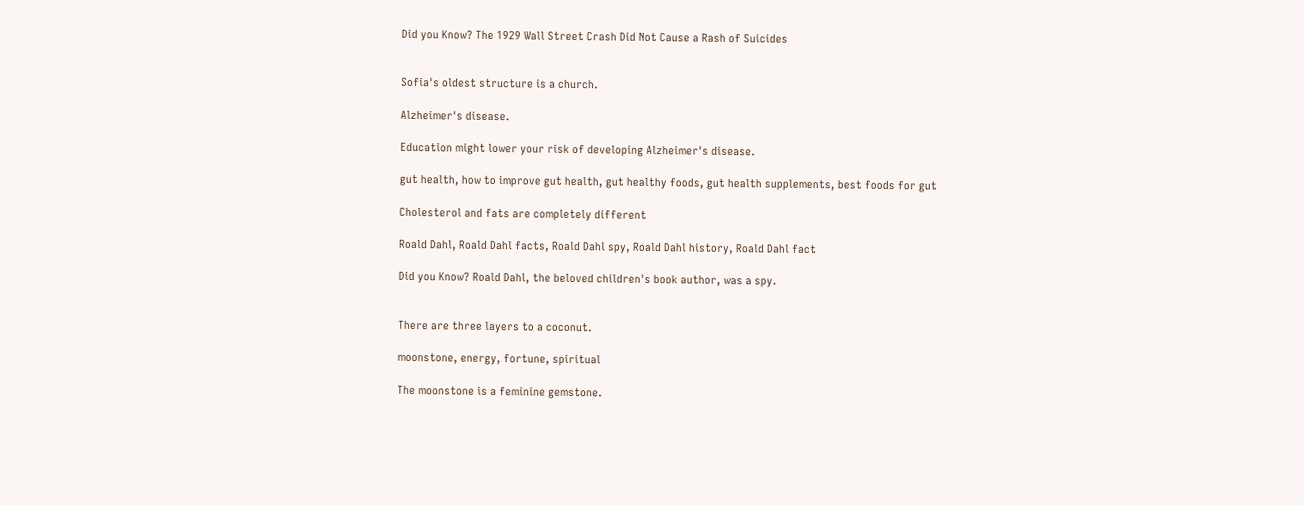Did you Know? The 1929 Wall Street Crash Did Not Cause a Rash of Suicides


Sofia's oldest structure is a church.

Alzheimer's disease.

Education might lower your risk of developing Alzheimer's disease.

gut health, how to improve gut health, gut healthy foods, gut health supplements, best foods for gut

Cholesterol and fats are completely different

Roald Dahl, Roald Dahl facts, Roald Dahl spy, Roald Dahl history, Roald Dahl fact

Did you Know? Roald Dahl, the beloved children's book author, was a spy.


There are three layers to a coconut.

moonstone, energy, fortune, spiritual

The moonstone is a feminine gemstone.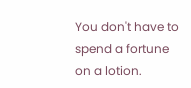You don't have to spend a fortune on a lotion.